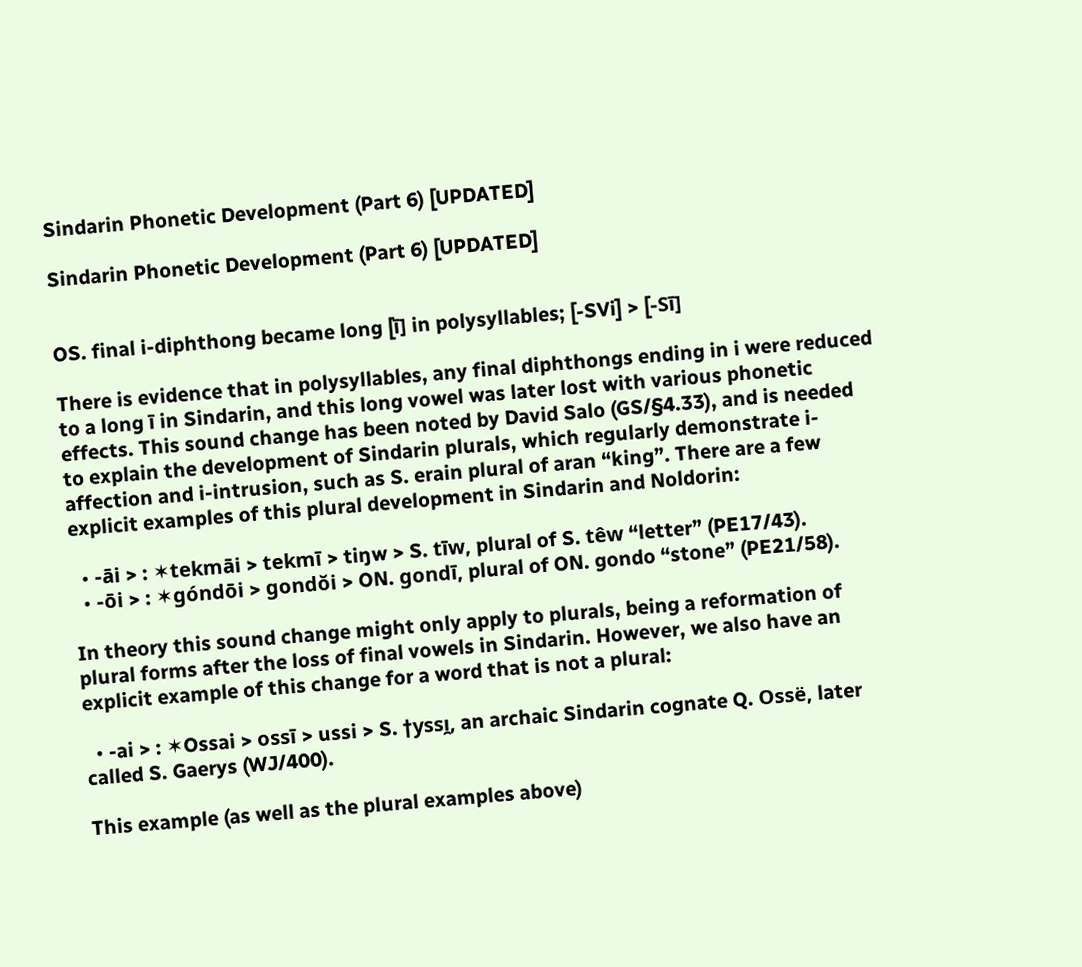Sindarin Phonetic Development (Part 6) [UPDATED]

Sindarin Phonetic Development (Part 6) [UPDATED]


OS. final i-diphthong became long [ī] in polysyllables; [-SVi] > [-Sī]

There is evidence that in polysyllables, any final diphthongs ending in i were reduced to a long ī in Sindarin, and this long vowel was later lost with various phonetic effects. This sound change has been noted by David Salo (GS/§4.33), and is needed to explain the development of Sindarin plurals, which regularly demonstrate i-affection and i-intrusion, such as S. erain plural of aran “king”. There are a few explicit examples of this plural development in Sindarin and Noldorin:

  • -āi > : ✶tekmāi > tekmī > tiŋw > S. tīw, plural of S. têw “letter” (PE17/43).
  • -ōi > : ✶góndōi > gondŏi > ON. gondī, plural of ON. gondo “stone” (PE21/58).

In theory this sound change might only apply to plurals, being a reformation of plural forms after the loss of final vowels in Sindarin. However, we also have an explicit example of this change for a word that is not a plural:

  • -ai > : ✶Ossai > ossī > ussi > S. †yssı̯, an archaic Sindarin cognate Q. Ossë, later called S. Gaerys (WJ/400).

This example (as well as the plural examples above)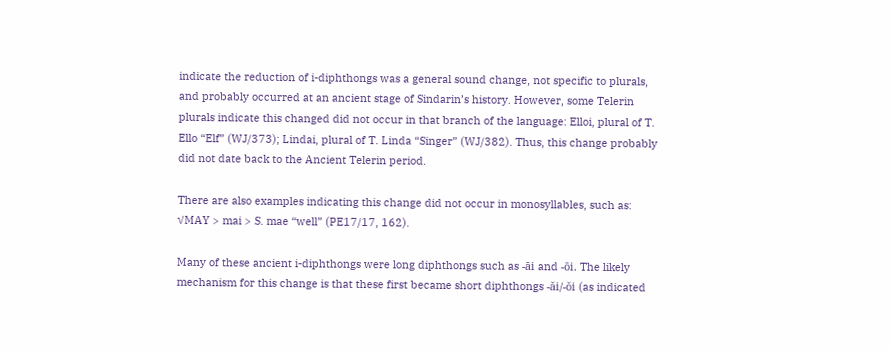indicate the reduction of i-diphthongs was a general sound change, not specific to plurals, and probably occurred at an ancient stage of Sindarin’s history. However, some Telerin plurals indicate this changed did not occur in that branch of the language: Elloi, plural of T. Ello “Elf” (WJ/373); Lindai, plural of T. Linda “Singer” (WJ/382). Thus, this change probably did not date back to the Ancient Telerin period.

There are also examples indicating this change did not occur in monosyllables, such as: √MAY > mai > S. mae “well” (PE17/17, 162).

Many of these ancient i-diphthongs were long diphthongs such as -āi and -ōi. The likely mechanism for this change is that these first became short diphthongs -ăi/-ŏi (as indicated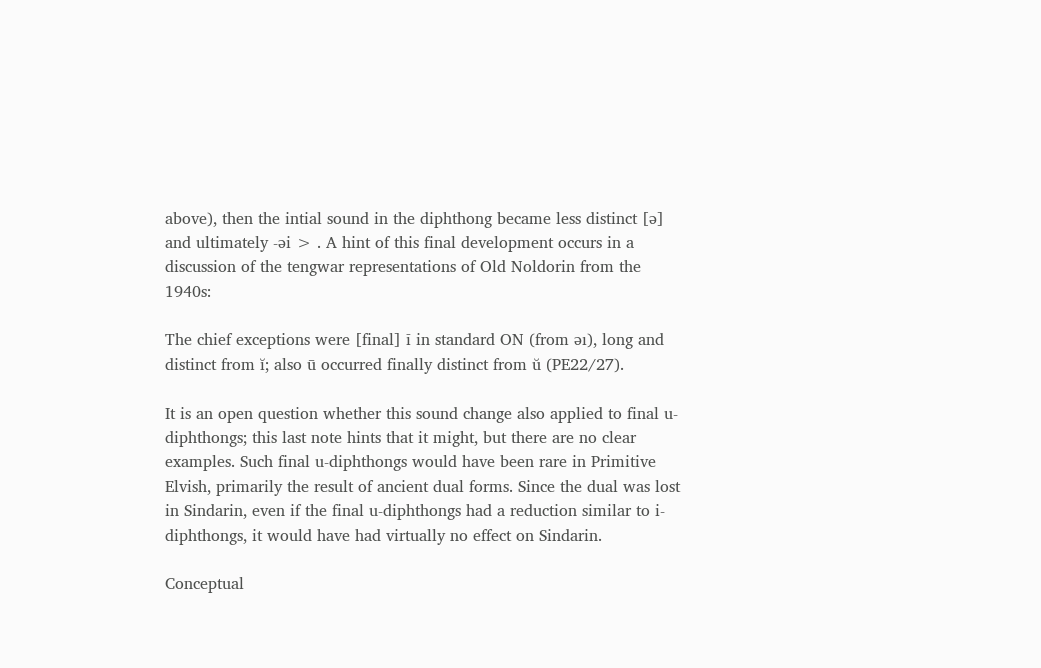above), then the intial sound in the diphthong became less distinct [ǝ] and ultimately -ǝi > . A hint of this final development occurs in a discussion of the tengwar representations of Old Noldorin from the 1940s:

The chief exceptions were [final] ī in standard ON (from ǝı), long and distinct from ĭ; also ū occurred finally distinct from ŭ (PE22/27).

It is an open question whether this sound change also applied to final u-diphthongs; this last note hints that it might, but there are no clear examples. Such final u-diphthongs would have been rare in Primitive Elvish, primarily the result of ancient dual forms. Since the dual was lost in Sindarin, even if the final u-diphthongs had a reduction similar to i-diphthongs, it would have had virtually no effect on Sindarin.

Conceptual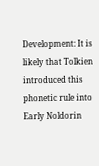Development: It is likely that Tolkien introduced this phonetic rule into Early Noldorin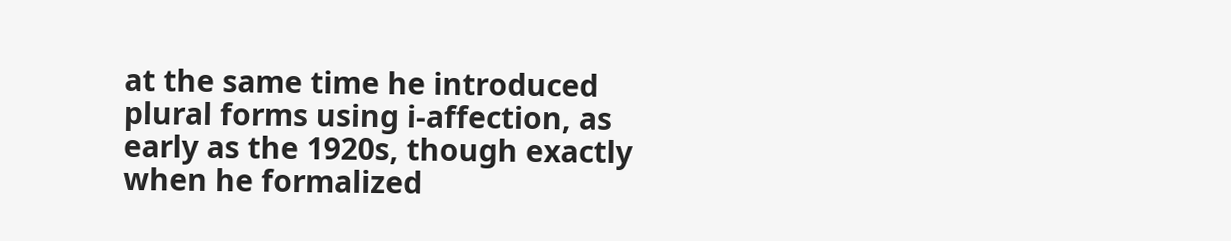at the same time he introduced plural forms using i-affection, as early as the 1920s, though exactly when he formalized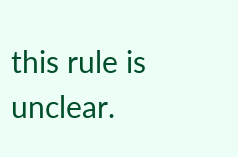this rule is unclear.